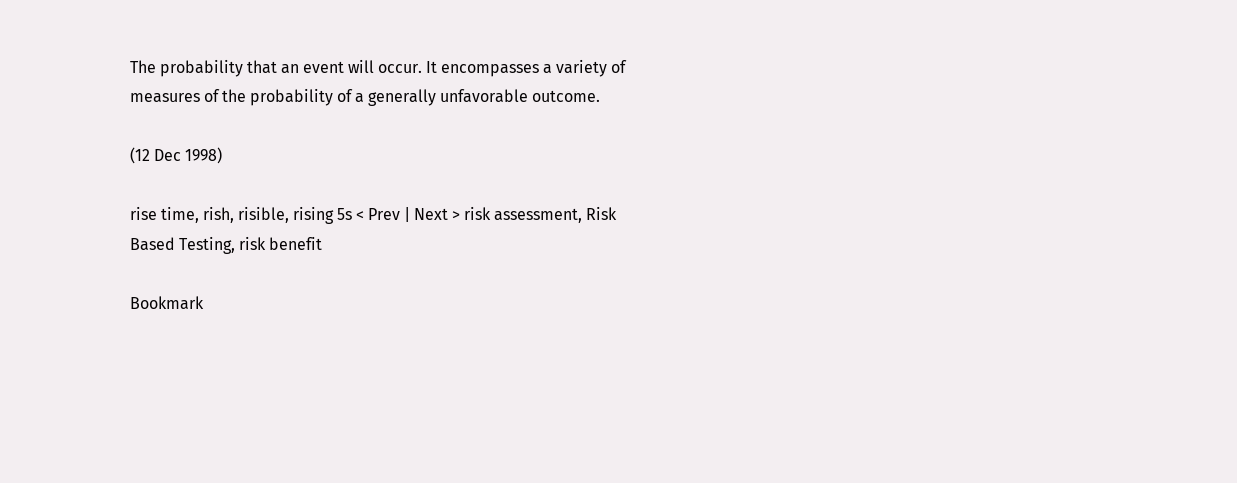The probability that an event will occur. It encompasses a variety of measures of the probability of a generally unfavorable outcome.

(12 Dec 1998)

rise time, rish, risible, rising 5s < Prev | Next > risk assessment, Risk Based Testing, risk benefit

Bookmark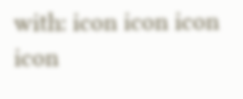with: icon icon icon icon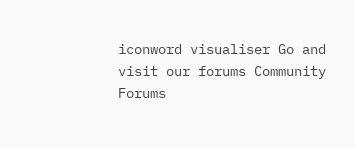iconword visualiser Go and visit our forums Community Forums